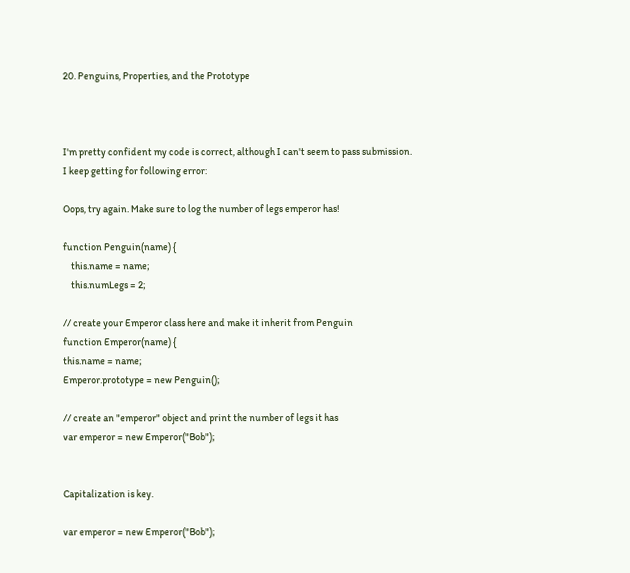20. Penguins, Properties, and the Prototype



I'm pretty confident my code is correct, although I can't seem to pass submission.
I keep getting for following error:

Oops, try again. Make sure to log the number of legs emperor has!

function Penguin(name) {
    this.name = name;
    this.numLegs = 2;

// create your Emperor class here and make it inherit from Penguin
function Emperor(name) {
this.name = name;
Emperor.prototype = new Penguin();

// create an "emperor" object and print the number of legs it has
var emperor = new Emperor("Bob");


Capitalization is key.

var emperor = new Emperor("Bob");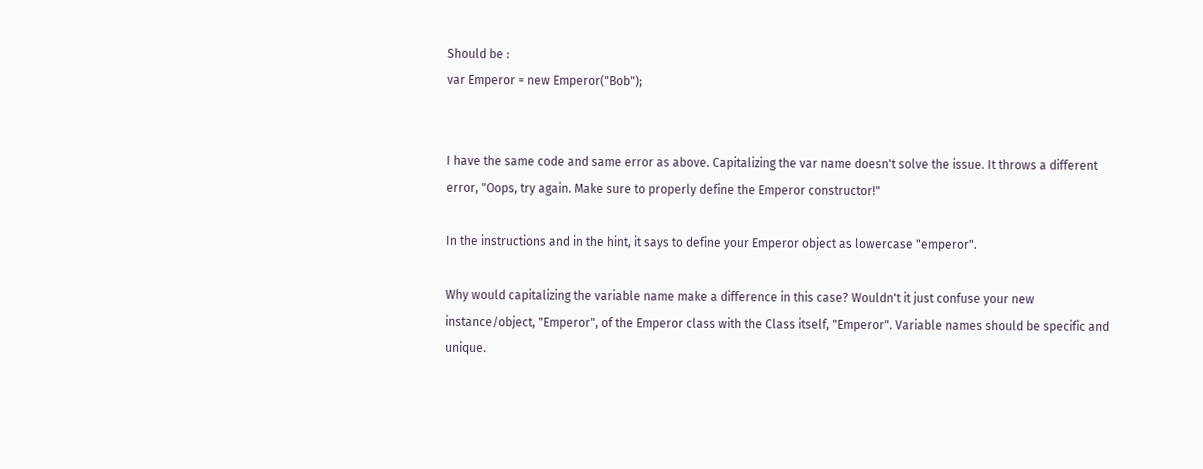Should be :
var Emperor = new Emperor("Bob");


I have the same code and same error as above. Capitalizing the var name doesn't solve the issue. It throws a different error, "Oops, try again. Make sure to properly define the Emperor constructor!"

In the instructions and in the hint, it says to define your Emperor object as lowercase "emperor".

Why would capitalizing the variable name make a difference in this case? Wouldn't it just confuse your new instance/object, "Emperor", of the Emperor class with the Class itself, "Emperor". Variable names should be specific and unique.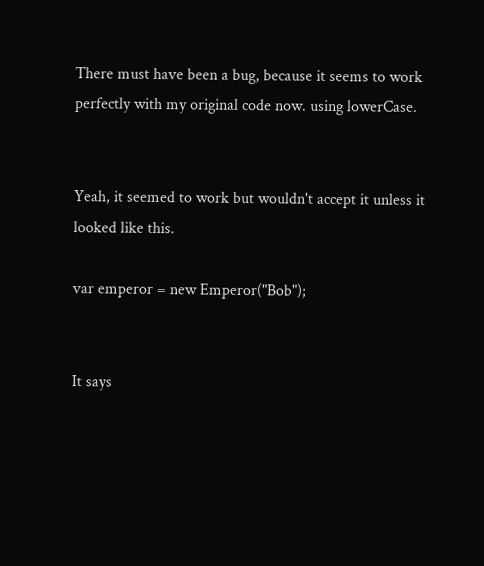There must have been a bug, because it seems to work perfectly with my original code now. using lowerCase.


Yeah, it seemed to work but wouldn't accept it unless it looked like this.

var emperor = new Emperor("Bob");


It says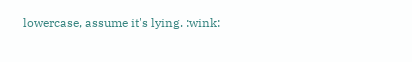lowercase, assume it's lying. :wink: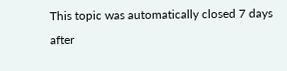This topic was automatically closed 7 days after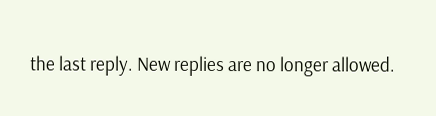the last reply. New replies are no longer allowed.